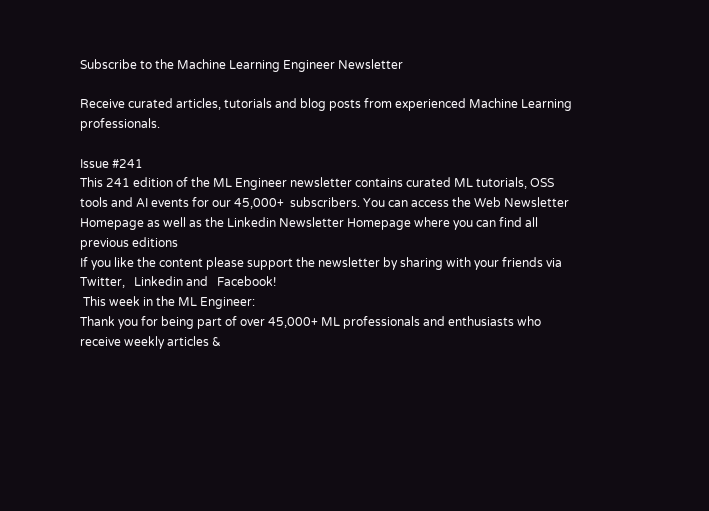Subscribe to the Machine Learning Engineer Newsletter

Receive curated articles, tutorials and blog posts from experienced Machine Learning professionals.

Issue #241
This 241 edition of the ML Engineer newsletter contains curated ML tutorials, OSS tools and AI events for our 45,000+  subscribers. You can access the Web Newsletter Homepage as well as the Linkedin Newsletter Homepage where you can find all previous editions
If you like the content please support the newsletter by sharing with your friends via  Twitter,   Linkedin and   Facebook!
 This week in the ML Engineer:
Thank you for being part of over 45,000+ ML professionals and enthusiasts who receive weekly articles &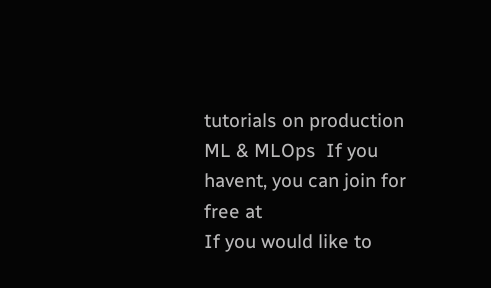tutorials on production ML & MLOps  If you havent, you can join for free at
If you would like to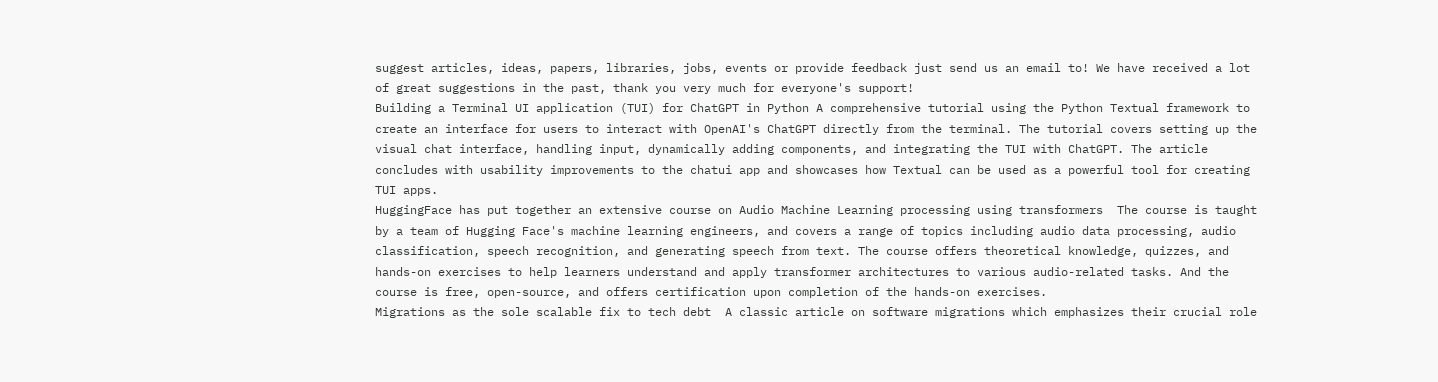suggest articles, ideas, papers, libraries, jobs, events or provide feedback just send us an email to! We have received a lot of great suggestions in the past, thank you very much for everyone's support!
Building a Terminal UI application (TUI) for ChatGPT in Python A comprehensive tutorial using the Python Textual framework to create an interface for users to interact with OpenAI's ChatGPT directly from the terminal. The tutorial covers setting up the visual chat interface, handling input, dynamically adding components, and integrating the TUI with ChatGPT. The article concludes with usability improvements to the chatui app and showcases how Textual can be used as a powerful tool for creating TUI apps.
HuggingFace has put together an extensive course on Audio Machine Learning processing using transformers  The course is taught by a team of Hugging Face's machine learning engineers, and covers a range of topics including audio data processing, audio classification, speech recognition, and generating speech from text. The course offers theoretical knowledge, quizzes, and hands-on exercises to help learners understand and apply transformer architectures to various audio-related tasks. And the course is free, open-source, and offers certification upon completion of the hands-on exercises.
Migrations as the sole scalable fix to tech debt  A classic article on software migrations which emphasizes their crucial role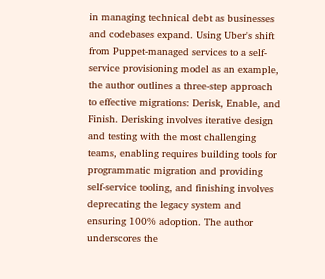in managing technical debt as businesses and codebases expand. Using Uber's shift from Puppet-managed services to a self-service provisioning model as an example, the author outlines a three-step approach to effective migrations: Derisk, Enable, and Finish. Derisking involves iterative design and testing with the most challenging teams, enabling requires building tools for programmatic migration and providing self-service tooling, and finishing involves deprecating the legacy system and ensuring 100% adoption. The author underscores the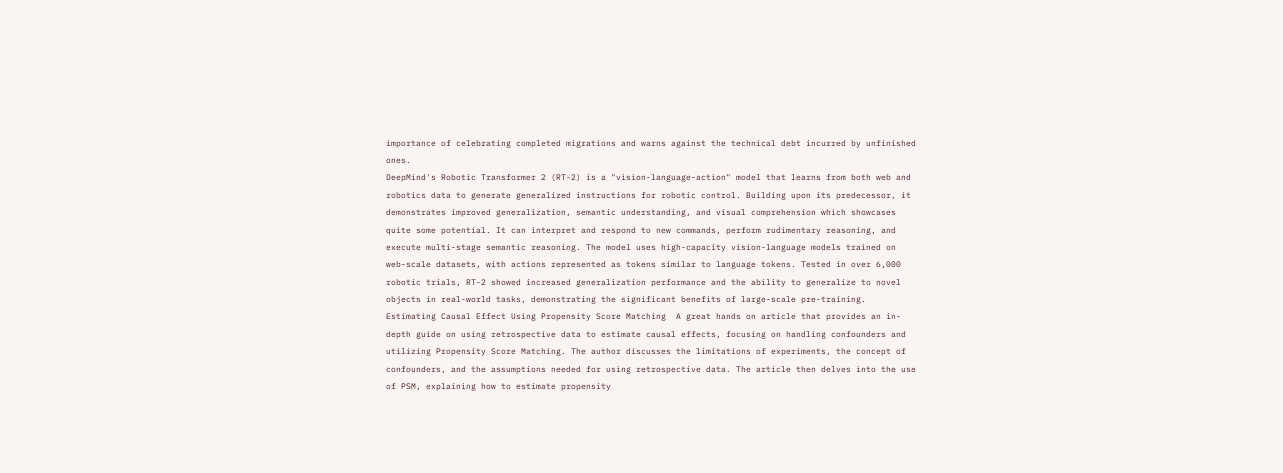importance of celebrating completed migrations and warns against the technical debt incurred by unfinished ones.
DeepMind's Robotic Transformer 2 (RT-2) is a "vision-language-action" model that learns from both web and robotics data to generate generalized instructions for robotic control. Building upon its predecessor, it demonstrates improved generalization, semantic understanding, and visual comprehension which showcases quite some potential. It can interpret and respond to new commands, perform rudimentary reasoning, and execute multi-stage semantic reasoning. The model uses high-capacity vision-language models trained on web-scale datasets, with actions represented as tokens similar to language tokens. Tested in over 6,000 robotic trials, RT-2 showed increased generalization performance and the ability to generalize to novel objects in real-world tasks, demonstrating the significant benefits of large-scale pre-training.
Estimating Causal Effect Using Propensity Score Matching  A great hands on article that provides an in-depth guide on using retrospective data to estimate causal effects, focusing on handling confounders and utilizing Propensity Score Matching. The author discusses the limitations of experiments, the concept of confounders, and the assumptions needed for using retrospective data. The article then delves into the use of PSM, explaining how to estimate propensity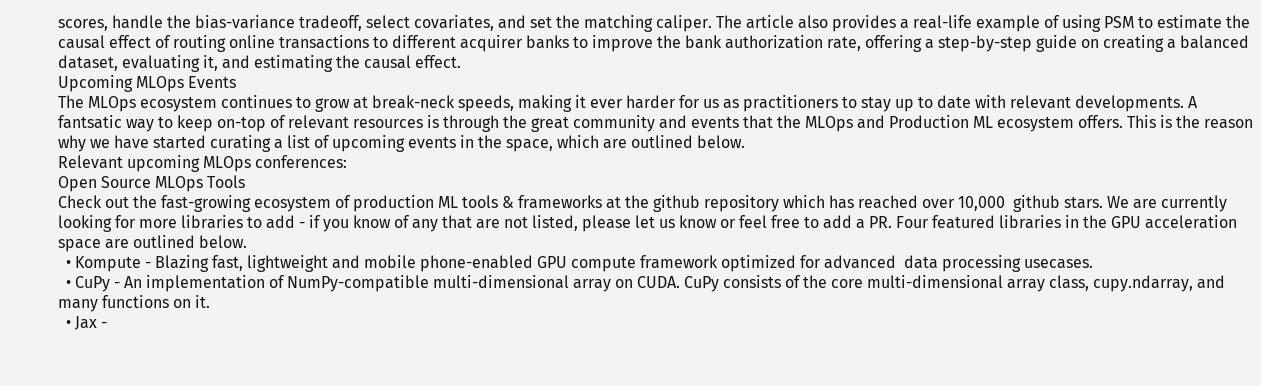scores, handle the bias-variance tradeoff, select covariates, and set the matching caliper. The article also provides a real-life example of using PSM to estimate the causal effect of routing online transactions to different acquirer banks to improve the bank authorization rate, offering a step-by-step guide on creating a balanced dataset, evaluating it, and estimating the causal effect.
Upcoming MLOps Events
The MLOps ecosystem continues to grow at break-neck speeds, making it ever harder for us as practitioners to stay up to date with relevant developments. A fantsatic way to keep on-top of relevant resources is through the great community and events that the MLOps and Production ML ecosystem offers. This is the reason why we have started curating a list of upcoming events in the space, which are outlined below.
Relevant upcoming MLOps conferences:
Open Source MLOps Tools
Check out the fast-growing ecosystem of production ML tools & frameworks at the github repository which has reached over 10,000  github stars. We are currently looking for more libraries to add - if you know of any that are not listed, please let us know or feel free to add a PR. Four featured libraries in the GPU acceleration space are outlined below.
  • Kompute - Blazing fast, lightweight and mobile phone-enabled GPU compute framework optimized for advanced  data processing usecases.
  • CuPy - An implementation of NumPy-compatible multi-dimensional array on CUDA. CuPy consists of the core multi-dimensional array class, cupy.ndarray, and many functions on it.
  • Jax -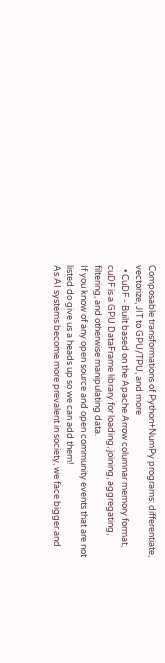Composable transformations of Python+NumPy programs: differentiate, vectorize, JIT to GPU/TPU, and more
  • CuDF - Built based on the Apache Arrow columnar memory format, cuDF is a GPU DataFrame library for loading, joining, aggregating, filtering, and otherwise manipulating data.
If you know of any open source and open community events that are not listed do give us a heads up so we can add them!
As AI systems become more prevalent in society, we face bigger and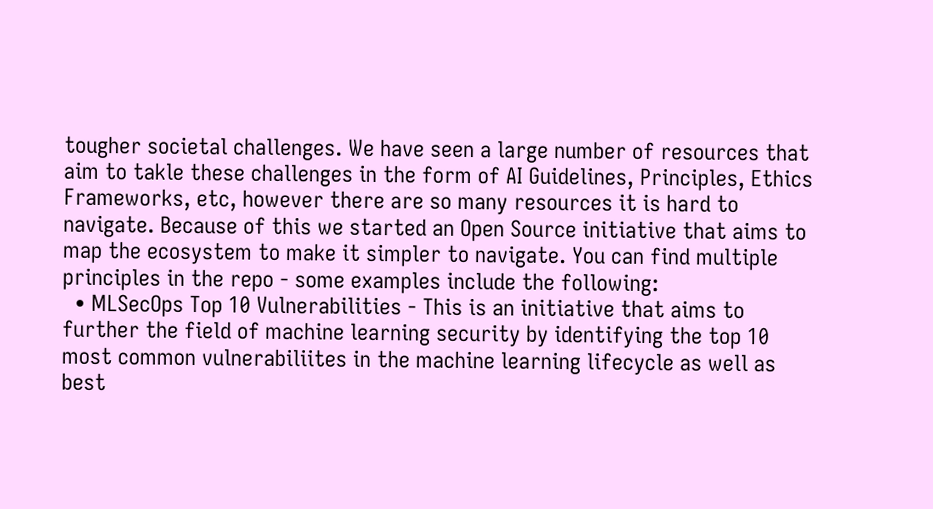tougher societal challenges. We have seen a large number of resources that aim to takle these challenges in the form of AI Guidelines, Principles, Ethics Frameworks, etc, however there are so many resources it is hard to navigate. Because of this we started an Open Source initiative that aims to map the ecosystem to make it simpler to navigate. You can find multiple principles in the repo - some examples include the following:
  • MLSecOps Top 10 Vulnerabilities - This is an initiative that aims to further the field of machine learning security by identifying the top 10 most common vulnerabiliites in the machine learning lifecycle as well as best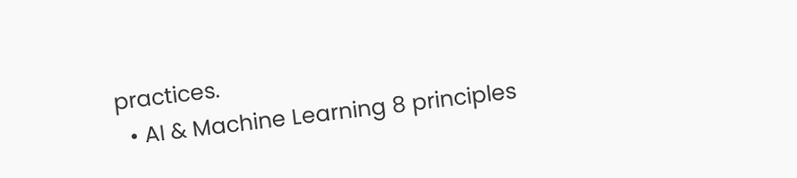practices.
  • AI & Machine Learning 8 principles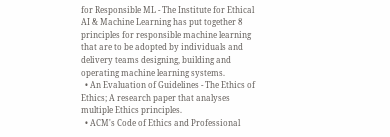for Responsible ML - The Institute for Ethical AI & Machine Learning has put together 8 principles for responsible machine learning that are to be adopted by individuals and delivery teams designing, building and operating machine learning systems.
  • An Evaluation of Guidelines - The Ethics of Ethics; A research paper that analyses multiple Ethics principles.
  • ACM's Code of Ethics and Professional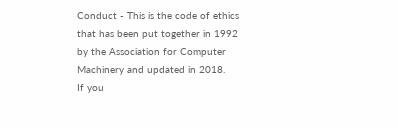Conduct - This is the code of ethics that has been put together in 1992 by the Association for Computer Machinery and updated in 2018.
If you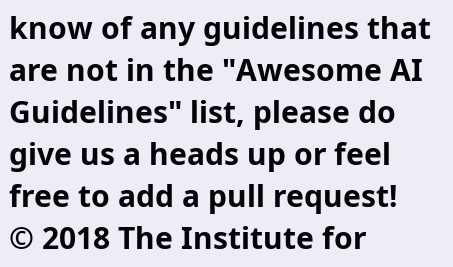know of any guidelines that are not in the "Awesome AI Guidelines" list, please do give us a heads up or feel free to add a pull request!
© 2018 The Institute for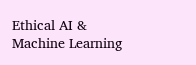Ethical AI & Machine Learning